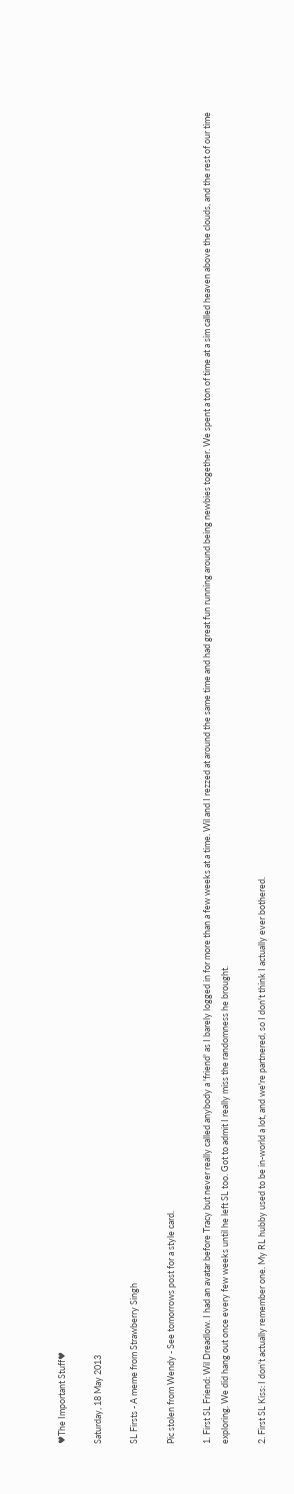♥The Important Stuff♥

Saturday, 18 May 2013

SL Firsts - A meme from Strawberry Singh

Pic stolen from Wendy - See tomorrows post for a style card.

1. First SL Friend: Wil Dreadlow. I had an avatar before Tracy but never really called anybody a 'friend' as I barely logged in for more than a few weeks at a time. Wil and I rezzed at around the same time and had great fun running around being newbies together. We spent a ton of time at a sim called heaven above the clouds, and the rest of our time exploring. We did hang out once every few weeks until he left SL too. Got to admit I really miss the randomness he brought.

2. First SL Kiss: I don't actually remember one. My RL hubby used to be in-world a lot, and we're partnered, so I don't think I actually ever bothered.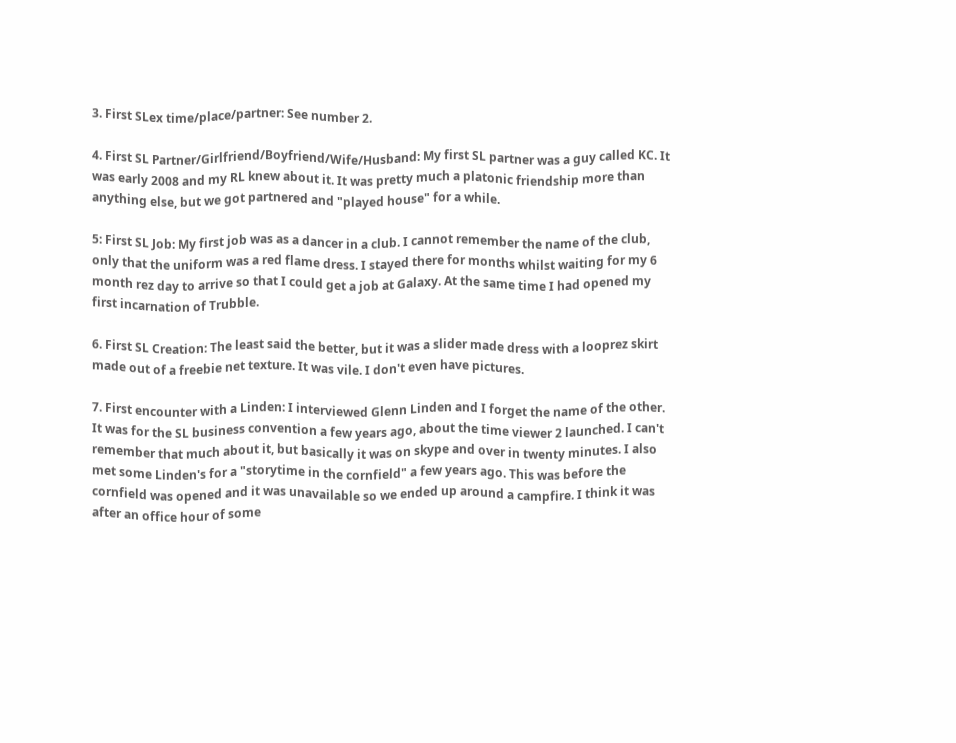3. First SLex time/place/partner: See number 2.

4. First SL Partner/Girlfriend/Boyfriend/Wife/Husband: My first SL partner was a guy called KC. It was early 2008 and my RL knew about it. It was pretty much a platonic friendship more than anything else, but we got partnered and "played house" for a while.

5: First SL Job: My first job was as a dancer in a club. I cannot remember the name of the club, only that the uniform was a red flame dress. I stayed there for months whilst waiting for my 6 month rez day to arrive so that I could get a job at Galaxy. At the same time I had opened my first incarnation of Trubble.

6. First SL Creation: The least said the better, but it was a slider made dress with a looprez skirt made out of a freebie net texture. It was vile. I don't even have pictures.

7. First encounter with a Linden: I interviewed Glenn Linden and I forget the name of the other. It was for the SL business convention a few years ago, about the time viewer 2 launched. I can't remember that much about it, but basically it was on skype and over in twenty minutes. I also met some Linden's for a "storytime in the cornfield" a few years ago. This was before the cornfield was opened and it was unavailable so we ended up around a campfire. I think it was after an office hour of some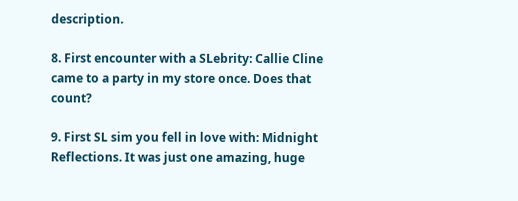description.

8. First encounter with a SLebrity: Callie Cline came to a party in my store once. Does that count?

9. First SL sim you fell in love with: Midnight Reflections. It was just one amazing, huge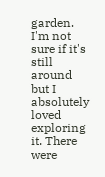garden. I'm not sure if it's still around but I absolutely loved exploring it. There were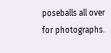poseballs all over for photographs.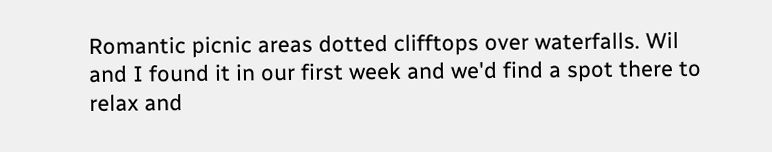Romantic picnic areas dotted clifftops over waterfalls. Wil and I found it in our first week and we'd find a spot there to relax and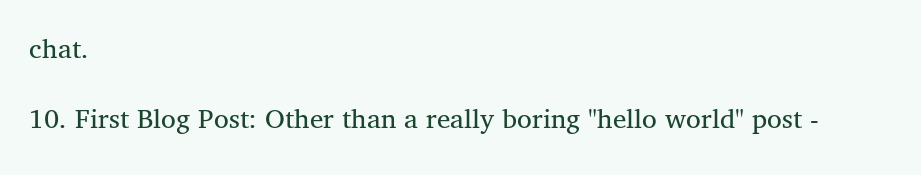chat.

10. First Blog Post: Other than a really boring "hello world" post -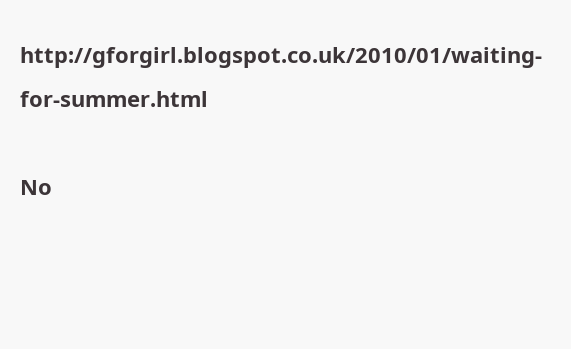http://gforgirl.blogspot.co.uk/2010/01/waiting-for-summer.html

No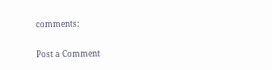comments:

Post a Comment